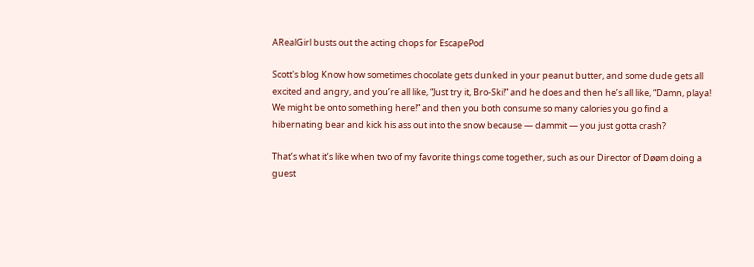ARealGirl busts out the acting chops for EscapePod

Scott's blog Know how sometimes chocolate gets dunked in your peanut butter, and some dude gets all excited and angry, and you’re all like, “Just try it, Bro-Ski!” and he does and then he’s all like, “Damn, playa! We might be onto something here!” and then you both consume so many calories you go find a hibernating bear and kick his ass out into the snow because — dammit — you just gotta crash?

That’s what it’s like when two of my favorite things come together, such as our Director of Døøm doing a guest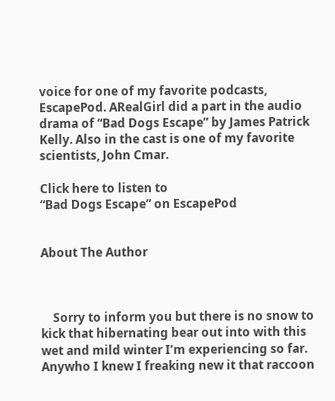voice for one of my favorite podcasts, EscapePod. ARealGirl did a part in the audio drama of “Bad Dogs Escape” by James Patrick Kelly. Also in the cast is one of my favorite scientists, John Cmar.

Click here to listen to
“Bad Dogs Escape” on EscapePod


About The Author



    Sorry to inform you but there is no snow to kick that hibernating bear out into with this wet and mild winter I’m experiencing so far. Anywho I knew I freaking new it that raccoon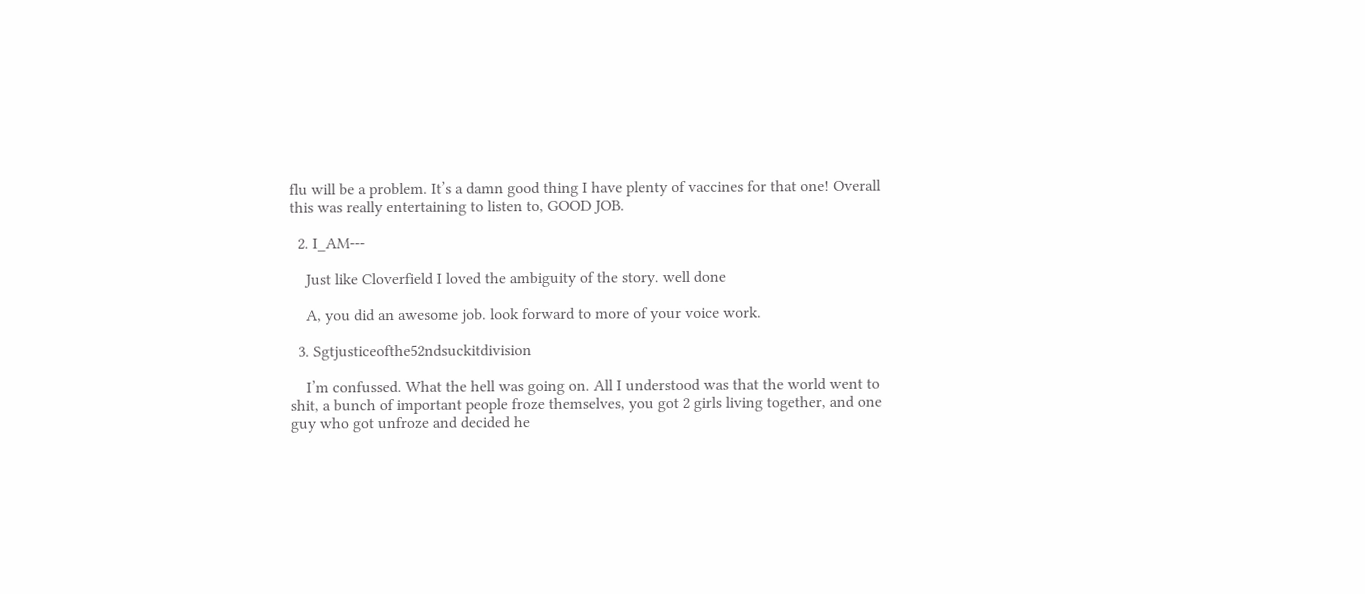flu will be a problem. It’s a damn good thing I have plenty of vaccines for that one! Overall this was really entertaining to listen to, GOOD JOB.

  2. I_AM---

    Just like Cloverfield I loved the ambiguity of the story. well done

    A, you did an awesome job. look forward to more of your voice work.

  3. Sgtjusticeofthe52ndsuckitdivision

    I’m confussed. What the hell was going on. All I understood was that the world went to shit, a bunch of important people froze themselves, you got 2 girls living together, and one guy who got unfroze and decided he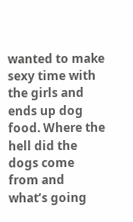wanted to make sexy time with the girls and ends up dog food. Where the hell did the dogs come from and what’s going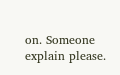on. Someone explain please.